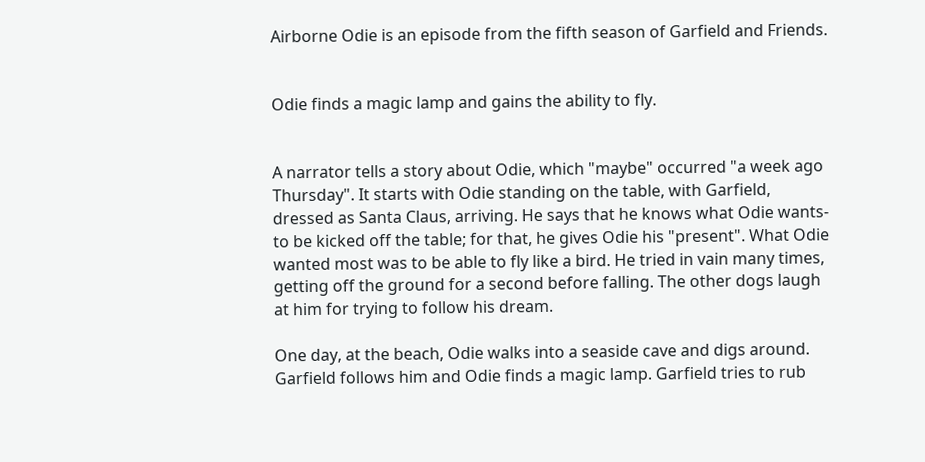Airborne Odie is an episode from the fifth season of Garfield and Friends.


Odie finds a magic lamp and gains the ability to fly.


A narrator tells a story about Odie, which "maybe" occurred "a week ago Thursday". It starts with Odie standing on the table, with Garfield, dressed as Santa Claus, arriving. He says that he knows what Odie wants- to be kicked off the table; for that, he gives Odie his "present". What Odie wanted most was to be able to fly like a bird. He tried in vain many times, getting off the ground for a second before falling. The other dogs laugh at him for trying to follow his dream.

One day, at the beach, Odie walks into a seaside cave and digs around. Garfield follows him and Odie finds a magic lamp. Garfield tries to rub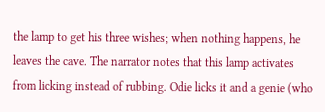the lamp to get his three wishes; when nothing happens, he leaves the cave. The narrator notes that this lamp activates from licking instead of rubbing. Odie licks it and a genie (who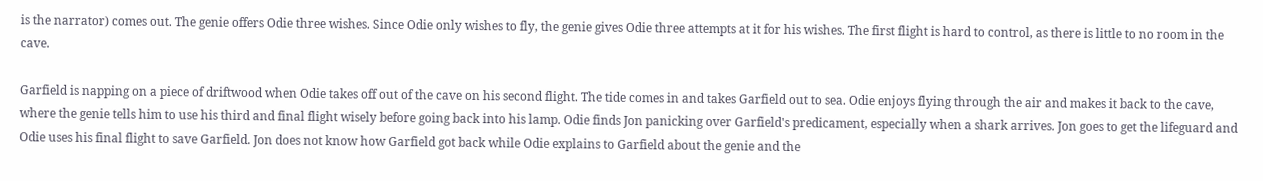is the narrator) comes out. The genie offers Odie three wishes. Since Odie only wishes to fly, the genie gives Odie three attempts at it for his wishes. The first flight is hard to control, as there is little to no room in the cave.

Garfield is napping on a piece of driftwood when Odie takes off out of the cave on his second flight. The tide comes in and takes Garfield out to sea. Odie enjoys flying through the air and makes it back to the cave, where the genie tells him to use his third and final flight wisely before going back into his lamp. Odie finds Jon panicking over Garfield's predicament, especially when a shark arrives. Jon goes to get the lifeguard and Odie uses his final flight to save Garfield. Jon does not know how Garfield got back while Odie explains to Garfield about the genie and the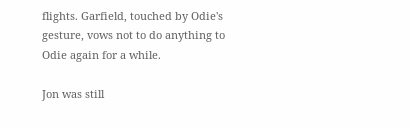flights. Garfield, touched by Odie's gesture, vows not to do anything to Odie again for a while.

Jon was still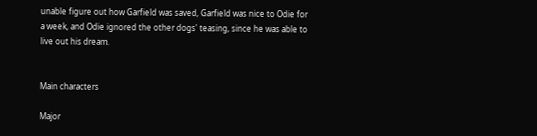unable figure out how Garfield was saved, Garfield was nice to Odie for a week, and Odie ignored the other dogs' teasing, since he was able to live out his dream.


Main characters

Major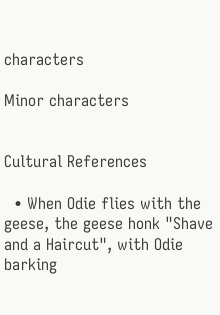characters

Minor characters


Cultural References

  • When Odie flies with the geese, the geese honk "Shave and a Haircut", with Odie barking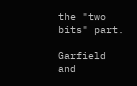the "two bits" part.

Garfield and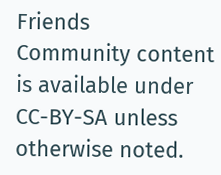Friends
Community content is available under CC-BY-SA unless otherwise noted.